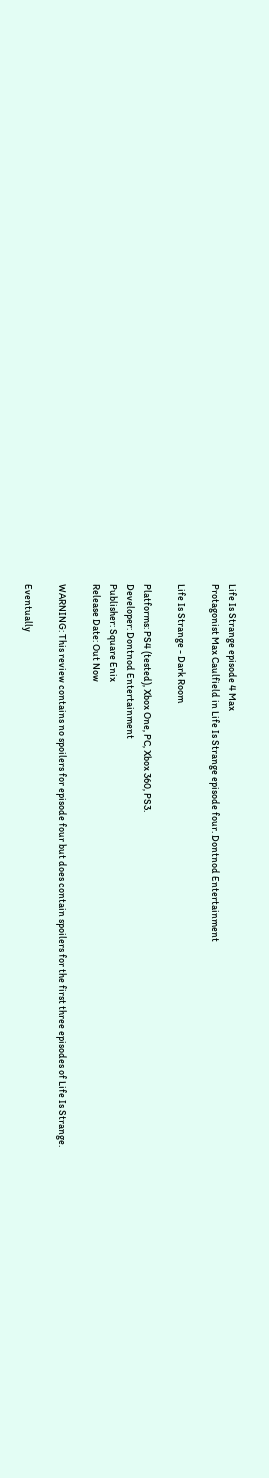Life Is Strange episode 4 Max
Protagonist Max Caulfield in Life Is Strange episode four. Dontnod Entertainment

Life Is Strange - Dark Room

Platforms: PS4 (tested), Xbox One, PC, Xbox 360, PS3.
Developer: Dontnod Entertainment
Publisher: Square Enix
Release Date: Out Now

WARNING: This review contains no spoilers for episode four but does contain spoilers for the first three episodes of Life Is Strange.

Eventually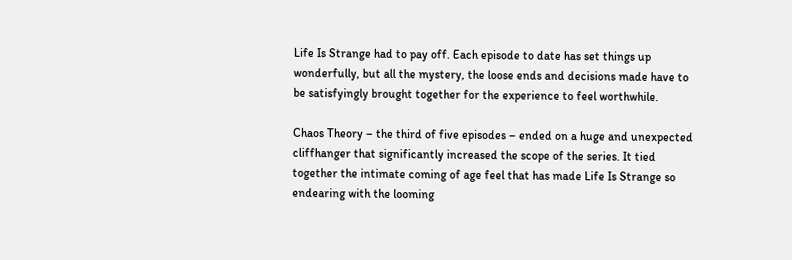Life Is Strange had to pay off. Each episode to date has set things up wonderfully, but all the mystery, the loose ends and decisions made have to be satisfyingly brought together for the experience to feel worthwhile.

Chaos Theory – the third of five episodes – ended on a huge and unexpected cliffhanger that significantly increased the scope of the series. It tied together the intimate coming of age feel that has made Life Is Strange so endearing with the looming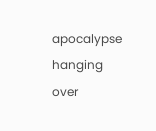apocalypse hanging over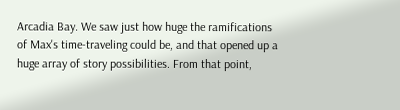Arcadia Bay. We saw just how huge the ramifications of Max's time-traveling could be, and that opened up a huge array of story possibilities. From that point,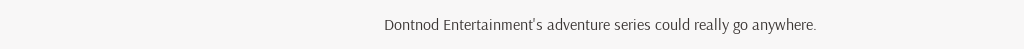Dontnod Entertainment's adventure series could really go anywhere.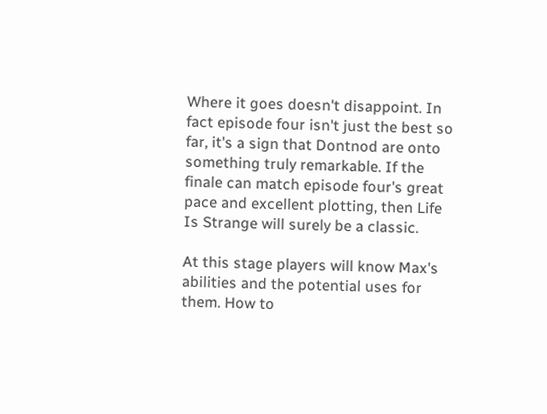Where it goes doesn't disappoint. In fact episode four isn't just the best so far, it's a sign that Dontnod are onto something truly remarkable. If the finale can match episode four's great pace and excellent plotting, then Life Is Strange will surely be a classic.

At this stage players will know Max's abilities and the potential uses for them. How to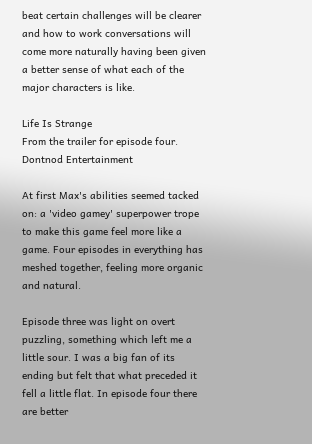beat certain challenges will be clearer and how to work conversations will come more naturally having been given a better sense of what each of the major characters is like.

Life Is Strange
From the trailer for episode four. Dontnod Entertainment

At first Max's abilities seemed tacked on: a 'video gamey' superpower trope to make this game feel more like a game. Four episodes in everything has meshed together, feeling more organic and natural.

Episode three was light on overt puzzling, something which left me a little sour. I was a big fan of its ending but felt that what preceded it fell a little flat. In episode four there are better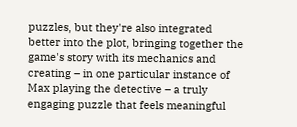puzzles, but they're also integrated better into the plot, bringing together the game's story with its mechanics and creating – in one particular instance of Max playing the detective – a truly engaging puzzle that feels meaningful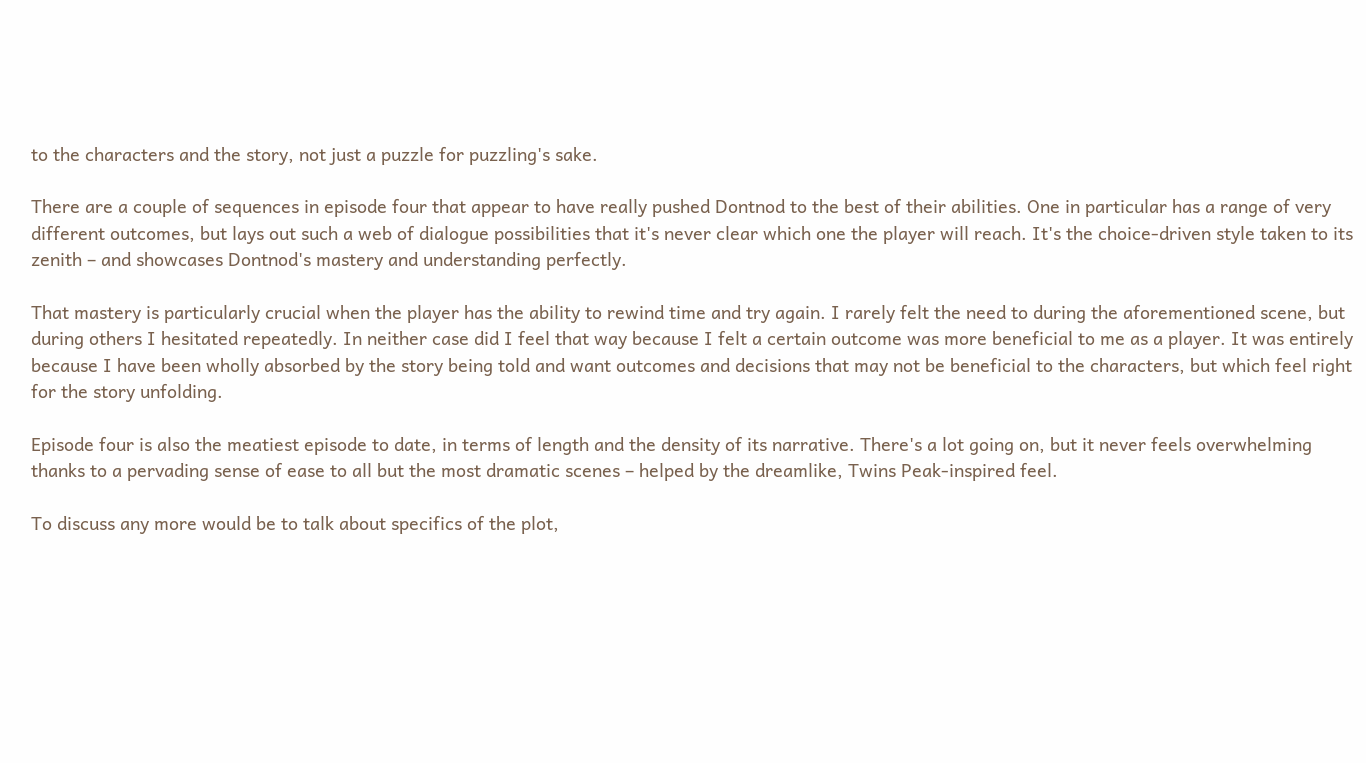to the characters and the story, not just a puzzle for puzzling's sake.

There are a couple of sequences in episode four that appear to have really pushed Dontnod to the best of their abilities. One in particular has a range of very different outcomes, but lays out such a web of dialogue possibilities that it's never clear which one the player will reach. It's the choice-driven style taken to its zenith – and showcases Dontnod's mastery and understanding perfectly.

That mastery is particularly crucial when the player has the ability to rewind time and try again. I rarely felt the need to during the aforementioned scene, but during others I hesitated repeatedly. In neither case did I feel that way because I felt a certain outcome was more beneficial to me as a player. It was entirely because I have been wholly absorbed by the story being told and want outcomes and decisions that may not be beneficial to the characters, but which feel right for the story unfolding.

Episode four is also the meatiest episode to date, in terms of length and the density of its narrative. There's a lot going on, but it never feels overwhelming thanks to a pervading sense of ease to all but the most dramatic scenes – helped by the dreamlike, Twins Peak-inspired feel.

To discuss any more would be to talk about specifics of the plot,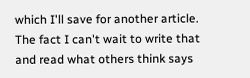which I'll save for another article. The fact I can't wait to write that and read what others think says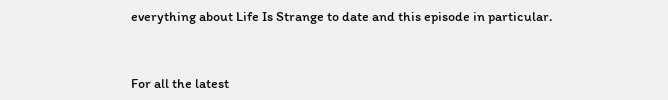everything about Life Is Strange to date and this episode in particular.


For all the latest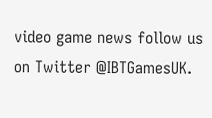video game news follow us on Twitter @IBTGamesUK.